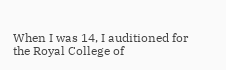When I was 14, I auditioned for the Royal College of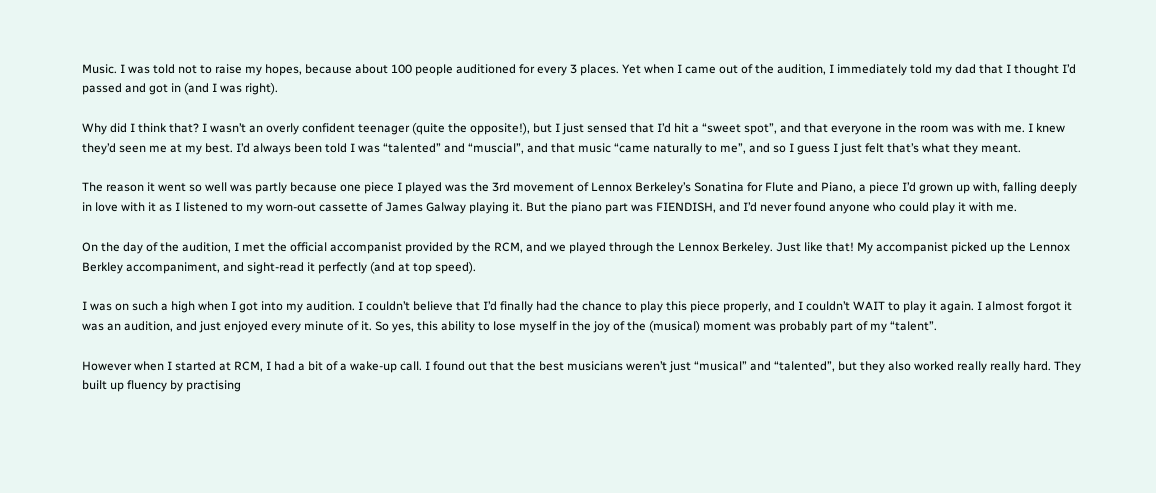Music. I was told not to raise my hopes, because about 100 people auditioned for every 3 places. Yet when I came out of the audition, I immediately told my dad that I thought I’d passed and got in (and I was right).

Why did I think that? I wasn’t an overly confident teenager (quite the opposite!), but I just sensed that I’d hit a “sweet spot”, and that everyone in the room was with me. I knew they’d seen me at my best. I’d always been told I was “talented” and “muscial”, and that music “came naturally to me”, and so I guess I just felt that’s what they meant.

The reason it went so well was partly because one piece I played was the 3rd movement of Lennox Berkeley’s Sonatina for Flute and Piano, a piece I’d grown up with, falling deeply in love with it as I listened to my worn-out cassette of James Galway playing it. But the piano part was FIENDISH, and I’d never found anyone who could play it with me.

On the day of the audition, I met the official accompanist provided by the RCM, and we played through the Lennox Berkeley. Just like that! My accompanist picked up the Lennox Berkley accompaniment, and sight-read it perfectly (and at top speed).

I was on such a high when I got into my audition. I couldn’t believe that I’d finally had the chance to play this piece properly, and I couldn’t WAIT to play it again. I almost forgot it was an audition, and just enjoyed every minute of it. So yes, this ability to lose myself in the joy of the (musical) moment was probably part of my “talent”.

However when I started at RCM, I had a bit of a wake-up call. I found out that the best musicians weren’t just “musical” and “talented”, but they also worked really really hard. They built up fluency by practising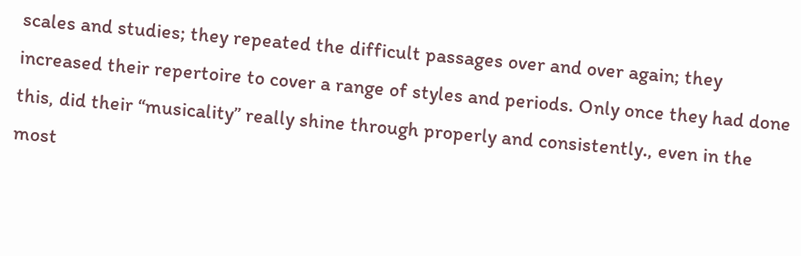scales and studies; they repeated the difficult passages over and over again; they increased their repertoire to cover a range of styles and periods. Only once they had done this, did their “musicality” really shine through properly and consistently., even in the most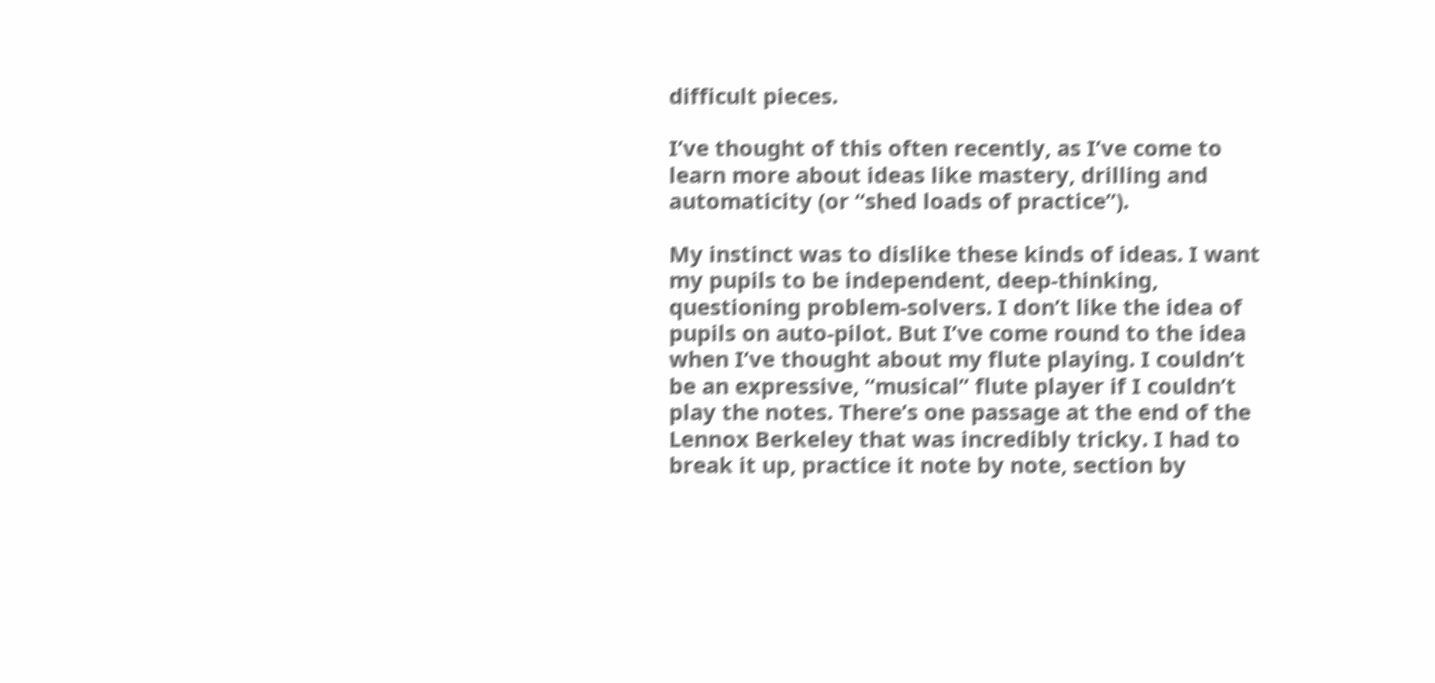difficult pieces.

I’ve thought of this often recently, as I’ve come to learn more about ideas like mastery, drilling and automaticity (or “shed loads of practice”).

My instinct was to dislike these kinds of ideas. I want my pupils to be independent, deep-thinking, questioning problem-solvers. I don’t like the idea of pupils on auto-pilot. But I’ve come round to the idea when I’ve thought about my flute playing. I couldn’t be an expressive, “musical” flute player if I couldn’t play the notes. There’s one passage at the end of the Lennox Berkeley that was incredibly tricky. I had to break it up, practice it note by note, section by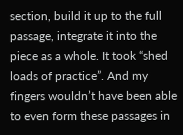section, build it up to the full passage, integrate it into the piece as a whole. It took “shed loads of practice”. And my fingers wouldn’t have been able to even form these passages in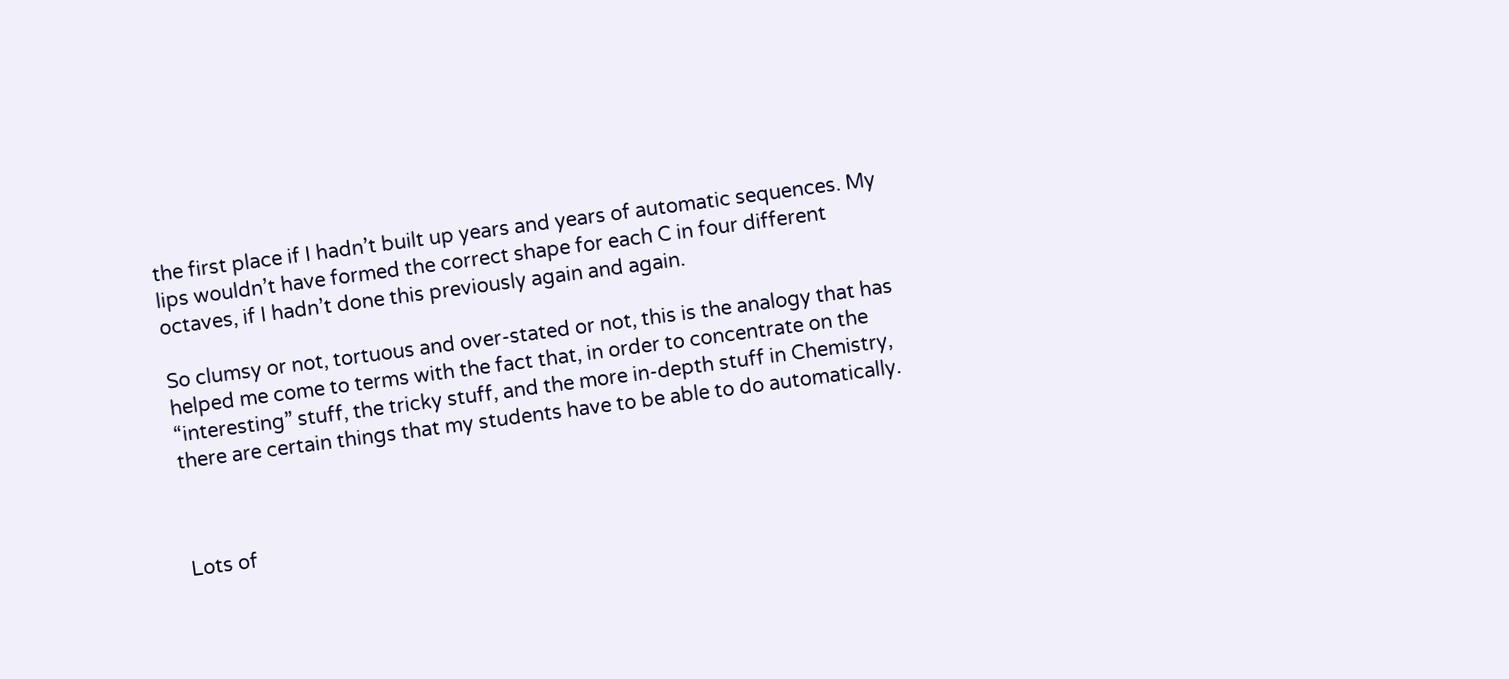the first place if I hadn’t built up years and years of automatic sequences. My lips wouldn’t have formed the correct shape for each C in four different octaves, if I hadn’t done this previously again and again.

So clumsy or not, tortuous and over-stated or not, this is the analogy that has helped me come to terms with the fact that, in order to concentrate on the “interesting” stuff, the tricky stuff, and the more in-depth stuff in Chemistry, there are certain things that my students have to be able to do automatically.



Lots of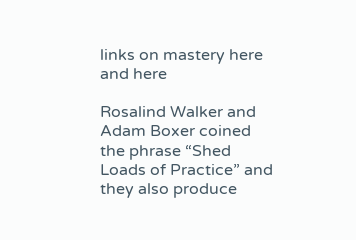links on mastery here and here

Rosalind Walker and Adam Boxer coined the phrase “Shed Loads of Practice” and they also produce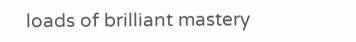loads of brilliant mastery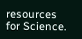resources for Science.